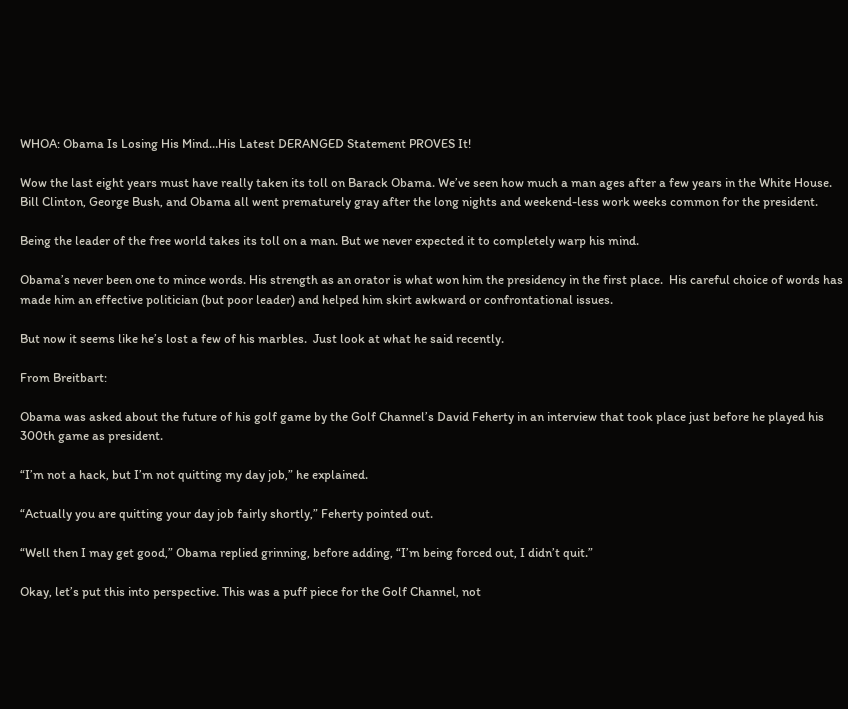WHOA: Obama Is Losing His Mind…His Latest DERANGED Statement PROVES It!

Wow the last eight years must have really taken its toll on Barack Obama. We’ve seen how much a man ages after a few years in the White House. Bill Clinton, George Bush, and Obama all went prematurely gray after the long nights and weekend-less work weeks common for the president.

Being the leader of the free world takes its toll on a man. But we never expected it to completely warp his mind.

Obama’s never been one to mince words. His strength as an orator is what won him the presidency in the first place.  His careful choice of words has made him an effective politician (but poor leader) and helped him skirt awkward or confrontational issues.

But now it seems like he’s lost a few of his marbles.  Just look at what he said recently.

From Breitbart:

Obama was asked about the future of his golf game by the Golf Channel’s David Feherty in an interview that took place just before he played his 300th game as president.

“I’m not a hack, but I’m not quitting my day job,” he explained.

“Actually you are quitting your day job fairly shortly,” Feherty pointed out.

“Well then I may get good,” Obama replied grinning, before adding, “I’m being forced out, I didn’t quit.”

Okay, let’s put this into perspective. This was a puff piece for the Golf Channel, not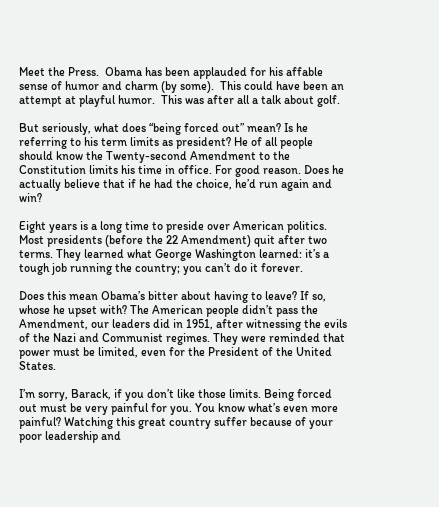Meet the Press.  Obama has been applauded for his affable sense of humor and charm (by some).  This could have been an attempt at playful humor.  This was after all a talk about golf.

But seriously, what does “being forced out” mean? Is he referring to his term limits as president? He of all people should know the Twenty-second Amendment to the Constitution limits his time in office. For good reason. Does he actually believe that if he had the choice, he’d run again and win?

Eight years is a long time to preside over American politics. Most presidents (before the 22 Amendment) quit after two terms. They learned what George Washington learned: it’s a tough job running the country; you can’t do it forever.

Does this mean Obama’s bitter about having to leave? If so, whose he upset with? The American people didn’t pass the Amendment, our leaders did in 1951, after witnessing the evils of the Nazi and Communist regimes. They were reminded that power must be limited, even for the President of the United States.

I’m sorry, Barack, if you don’t like those limits. Being forced out must be very painful for you. You know what’s even more painful? Watching this great country suffer because of your poor leadership and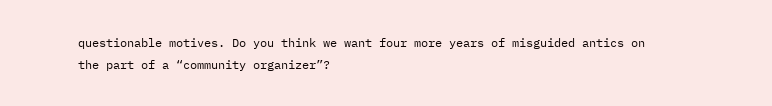questionable motives. Do you think we want four more years of misguided antics on the part of a “community organizer”?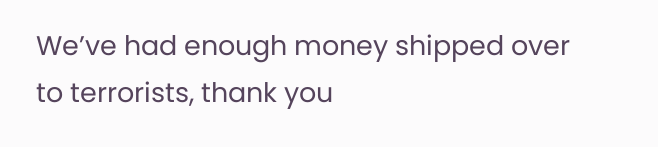We’ve had enough money shipped over to terrorists, thank you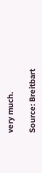very much.

Source: Breitbart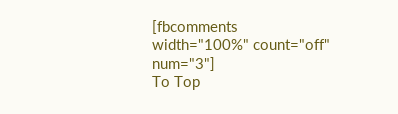[fbcomments width="100%" count="off" num="3"]
To Top